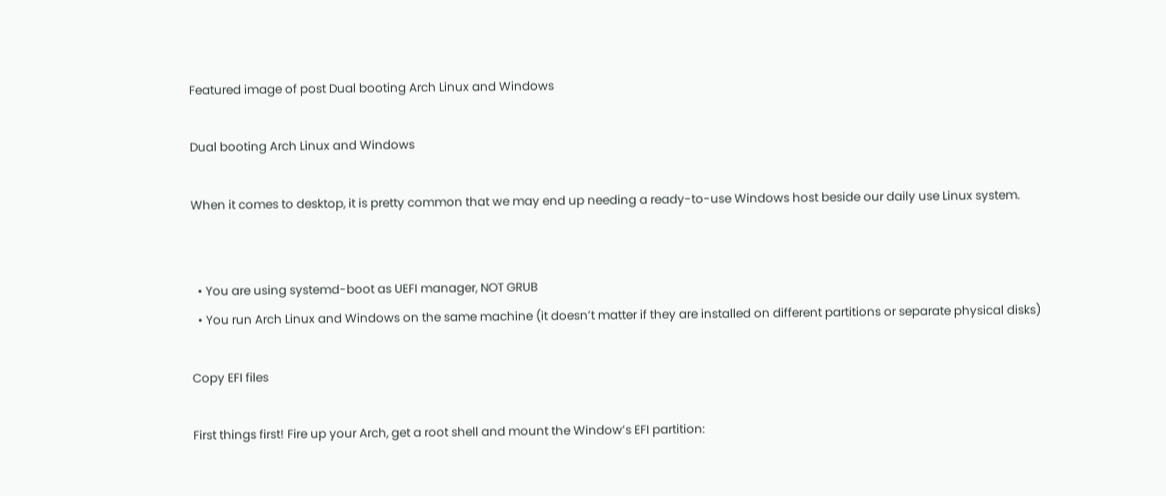Featured image of post Dual booting Arch Linux and Windows

Dual booting Arch Linux and Windows

When it comes to desktop, it is pretty common that we may end up needing a ready-to-use Windows host beside our daily use Linux system.


  • You are using systemd-boot as UEFI manager, NOT GRUB
  • You run Arch Linux and Windows on the same machine (it doesn’t matter if they are installed on different partitions or separate physical disks)

Copy EFI files

First things first! Fire up your Arch, get a root shell and mount the Window’s EFI partition: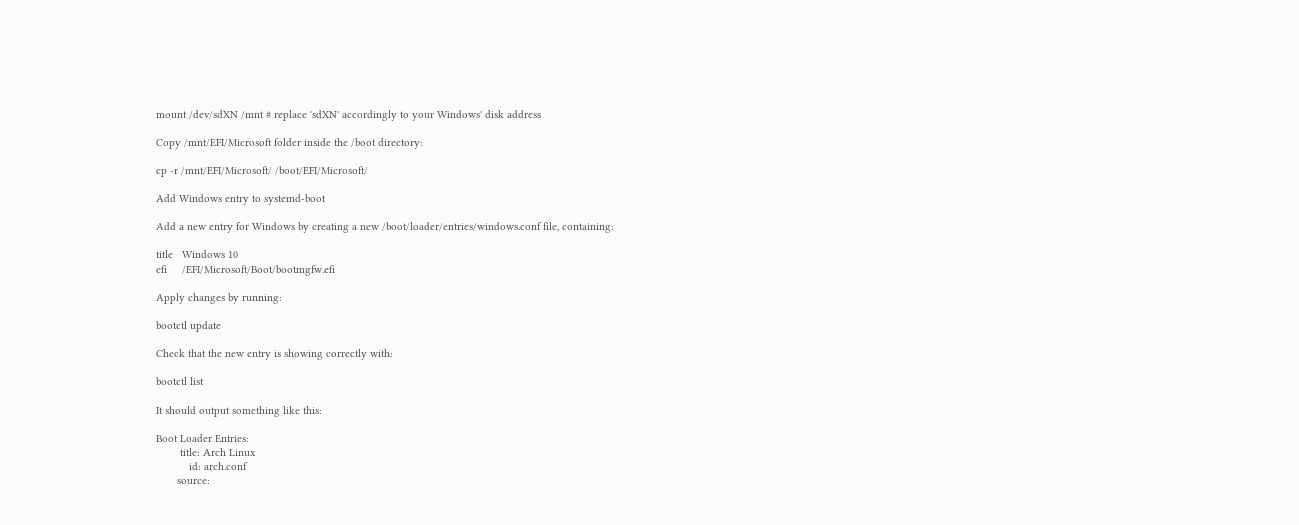mount /dev/sdXN /mnt # replace 'sdXN' accordingly to your Windows' disk address

Copy /mnt/EFI/Microsoft folder inside the /boot directory:

cp -r /mnt/EFI/Microsoft/ /boot/EFI/Microsoft/

Add Windows entry to systemd-boot

Add a new entry for Windows by creating a new /boot/loader/entries/windows.conf file, containing:

title   Windows 10
efi     /EFI/Microsoft/Boot/bootmgfw.efi

Apply changes by running:

bootctl update

Check that the new entry is showing correctly with:

bootctl list

It should output something like this:

Boot Loader Entries:
        title: Arch Linux
           id: arch.conf
       source: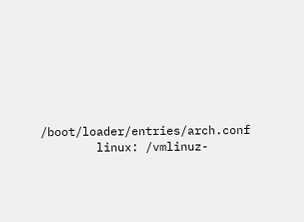/boot/loader/entries/arch.conf
        linux: /vmlinuz-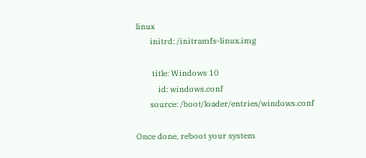linux
       initrd: /initramfs-linux.img

        title: Windows 10
           id: windows.conf
       source: /boot/loader/entries/windows.conf

Once done, reboot your system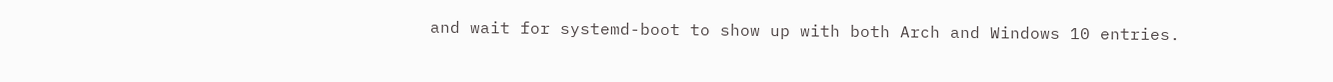and wait for systemd-boot to show up with both Arch and Windows 10 entries.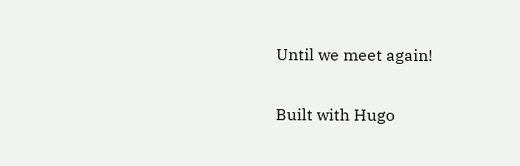Until we meet again!

Built with Hugo